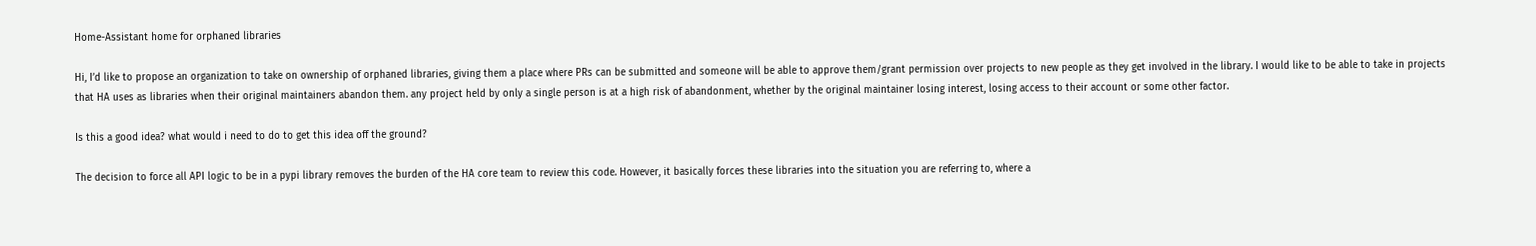Home-Assistant home for orphaned libraries

Hi, I’d like to propose an organization to take on ownership of orphaned libraries, giving them a place where PRs can be submitted and someone will be able to approve them/grant permission over projects to new people as they get involved in the library. I would like to be able to take in projects that HA uses as libraries when their original maintainers abandon them. any project held by only a single person is at a high risk of abandonment, whether by the original maintainer losing interest, losing access to their account or some other factor.

Is this a good idea? what would i need to do to get this idea off the ground?

The decision to force all API logic to be in a pypi library removes the burden of the HA core team to review this code. However, it basically forces these libraries into the situation you are referring to, where a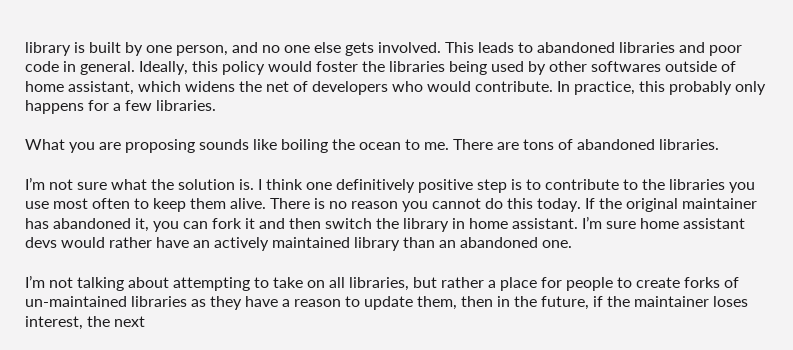library is built by one person, and no one else gets involved. This leads to abandoned libraries and poor code in general. Ideally, this policy would foster the libraries being used by other softwares outside of home assistant, which widens the net of developers who would contribute. In practice, this probably only happens for a few libraries.

What you are proposing sounds like boiling the ocean to me. There are tons of abandoned libraries.

I’m not sure what the solution is. I think one definitively positive step is to contribute to the libraries you use most often to keep them alive. There is no reason you cannot do this today. If the original maintainer has abandoned it, you can fork it and then switch the library in home assistant. I’m sure home assistant devs would rather have an actively maintained library than an abandoned one.

I’m not talking about attempting to take on all libraries, but rather a place for people to create forks of un-maintained libraries as they have a reason to update them, then in the future, if the maintainer loses interest, the next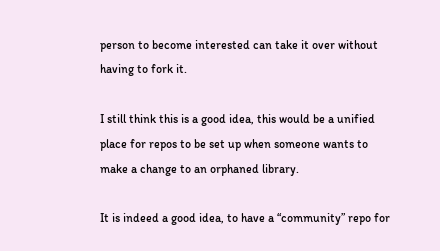person to become interested can take it over without having to fork it.

I still think this is a good idea, this would be a unified place for repos to be set up when someone wants to make a change to an orphaned library.

It is indeed a good idea, to have a “community” repo for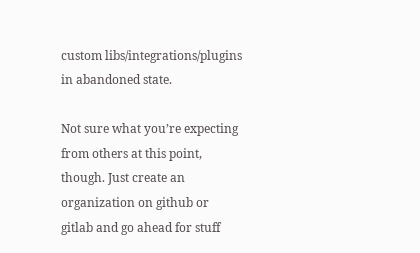custom libs/integrations/plugins in abandoned state.

Not sure what you’re expecting from others at this point, though. Just create an organization on github or gitlab and go ahead for stuff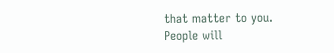that matter to you.
People will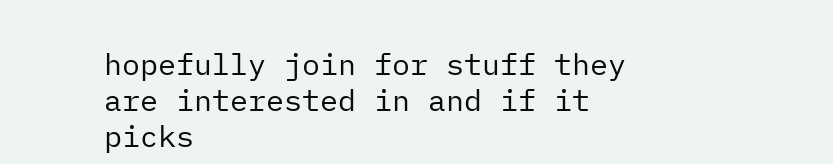hopefully join for stuff they are interested in and if it picks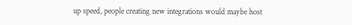up speed, people creating new integrations would maybe host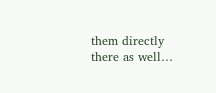them directly there as well…